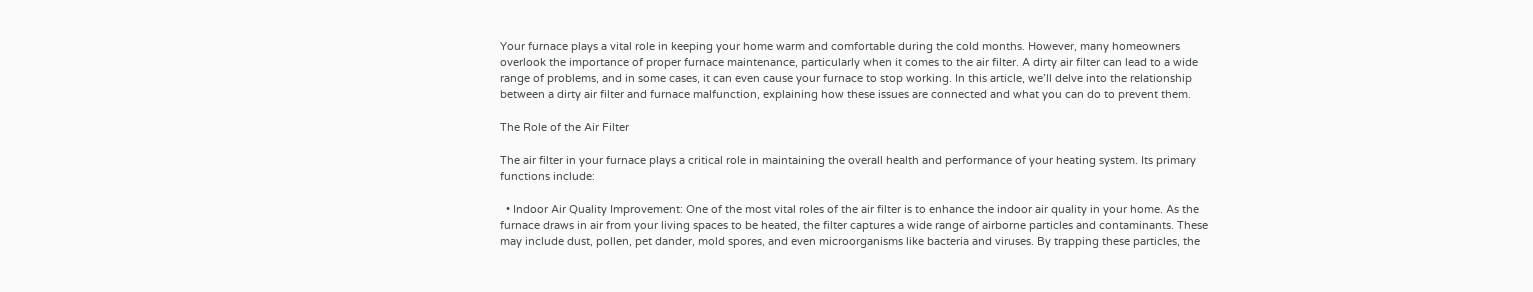Your furnace plays a vital role in keeping your home warm and comfortable during the cold months. However, many homeowners overlook the importance of proper furnace maintenance, particularly when it comes to the air filter. A dirty air filter can lead to a wide range of problems, and in some cases, it can even cause your furnace to stop working. In this article, we’ll delve into the relationship between a dirty air filter and furnace malfunction, explaining how these issues are connected and what you can do to prevent them.

The Role of the Air Filter

The air filter in your furnace plays a critical role in maintaining the overall health and performance of your heating system. Its primary functions include:

  • Indoor Air Quality Improvement: One of the most vital roles of the air filter is to enhance the indoor air quality in your home. As the furnace draws in air from your living spaces to be heated, the filter captures a wide range of airborne particles and contaminants. These may include dust, pollen, pet dander, mold spores, and even microorganisms like bacteria and viruses. By trapping these particles, the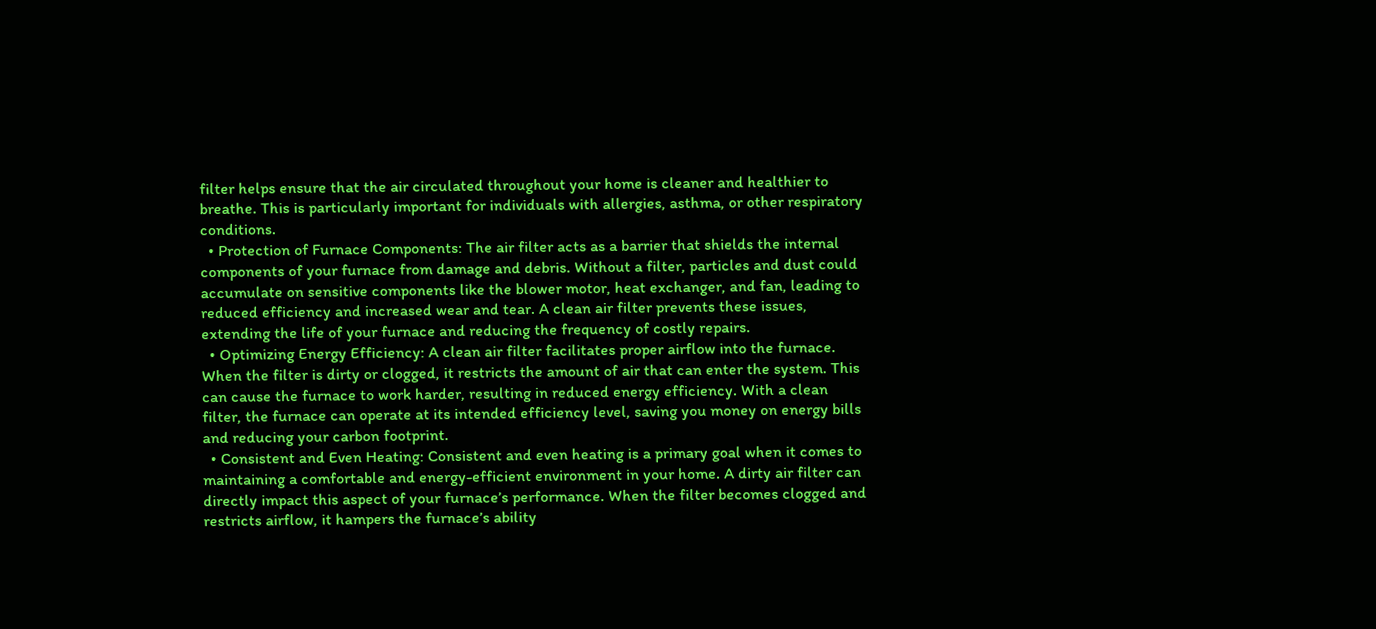filter helps ensure that the air circulated throughout your home is cleaner and healthier to breathe. This is particularly important for individuals with allergies, asthma, or other respiratory conditions.
  • Protection of Furnace Components: The air filter acts as a barrier that shields the internal components of your furnace from damage and debris. Without a filter, particles and dust could accumulate on sensitive components like the blower motor, heat exchanger, and fan, leading to reduced efficiency and increased wear and tear. A clean air filter prevents these issues, extending the life of your furnace and reducing the frequency of costly repairs.
  • Optimizing Energy Efficiency: A clean air filter facilitates proper airflow into the furnace. When the filter is dirty or clogged, it restricts the amount of air that can enter the system. This can cause the furnace to work harder, resulting in reduced energy efficiency. With a clean filter, the furnace can operate at its intended efficiency level, saving you money on energy bills and reducing your carbon footprint.
  • Consistent and Even Heating: Consistent and even heating is a primary goal when it comes to maintaining a comfortable and energy-efficient environment in your home. A dirty air filter can directly impact this aspect of your furnace’s performance. When the filter becomes clogged and restricts airflow, it hampers the furnace’s ability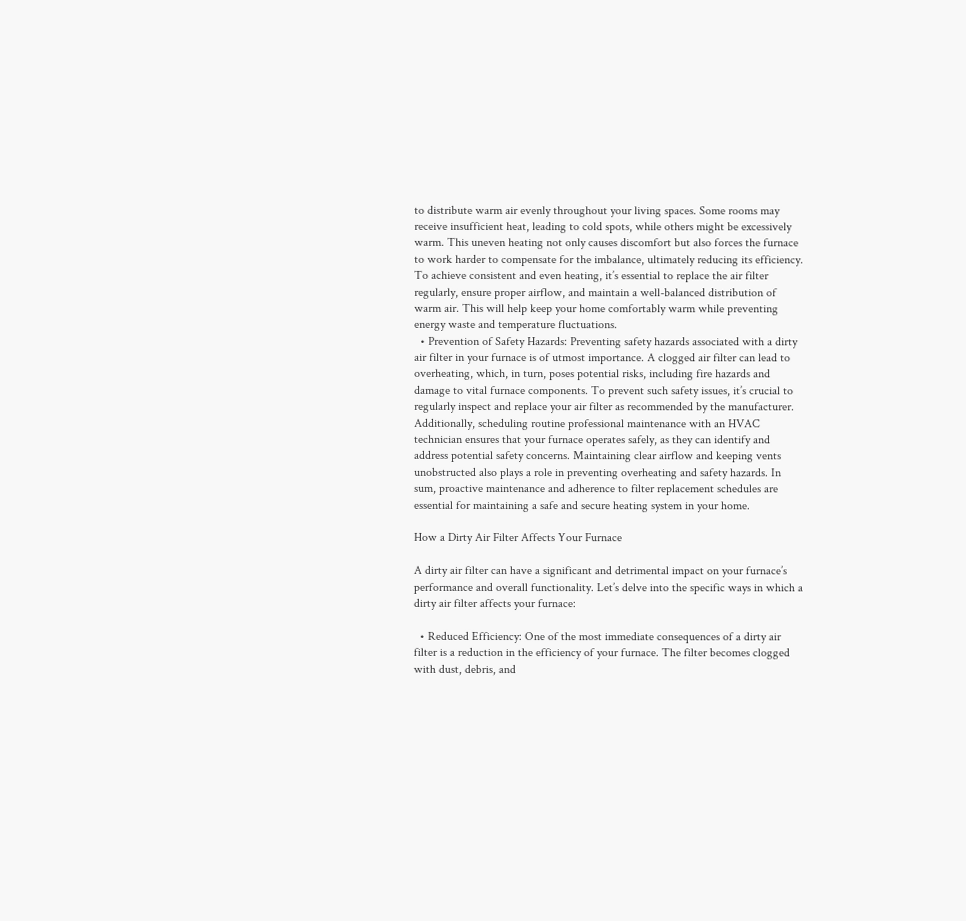to distribute warm air evenly throughout your living spaces. Some rooms may receive insufficient heat, leading to cold spots, while others might be excessively warm. This uneven heating not only causes discomfort but also forces the furnace to work harder to compensate for the imbalance, ultimately reducing its efficiency. To achieve consistent and even heating, it’s essential to replace the air filter regularly, ensure proper airflow, and maintain a well-balanced distribution of warm air. This will help keep your home comfortably warm while preventing energy waste and temperature fluctuations.
  • Prevention of Safety Hazards: Preventing safety hazards associated with a dirty air filter in your furnace is of utmost importance. A clogged air filter can lead to overheating, which, in turn, poses potential risks, including fire hazards and damage to vital furnace components. To prevent such safety issues, it’s crucial to regularly inspect and replace your air filter as recommended by the manufacturer. Additionally, scheduling routine professional maintenance with an HVAC technician ensures that your furnace operates safely, as they can identify and address potential safety concerns. Maintaining clear airflow and keeping vents unobstructed also plays a role in preventing overheating and safety hazards. In sum, proactive maintenance and adherence to filter replacement schedules are essential for maintaining a safe and secure heating system in your home.

How a Dirty Air Filter Affects Your Furnace

A dirty air filter can have a significant and detrimental impact on your furnace’s performance and overall functionality. Let’s delve into the specific ways in which a dirty air filter affects your furnace:

  • Reduced Efficiency: One of the most immediate consequences of a dirty air filter is a reduction in the efficiency of your furnace. The filter becomes clogged with dust, debris, and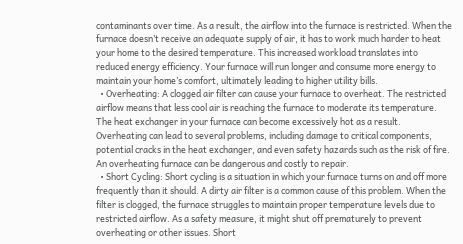contaminants over time. As a result, the airflow into the furnace is restricted. When the furnace doesn’t receive an adequate supply of air, it has to work much harder to heat your home to the desired temperature. This increased workload translates into reduced energy efficiency. Your furnace will run longer and consume more energy to maintain your home’s comfort, ultimately leading to higher utility bills.
  • Overheating: A clogged air filter can cause your furnace to overheat. The restricted airflow means that less cool air is reaching the furnace to moderate its temperature. The heat exchanger in your furnace can become excessively hot as a result. Overheating can lead to several problems, including damage to critical components, potential cracks in the heat exchanger, and even safety hazards such as the risk of fire. An overheating furnace can be dangerous and costly to repair.
  • Short Cycling: Short cycling is a situation in which your furnace turns on and off more frequently than it should. A dirty air filter is a common cause of this problem. When the filter is clogged, the furnace struggles to maintain proper temperature levels due to restricted airflow. As a safety measure, it might shut off prematurely to prevent overheating or other issues. Short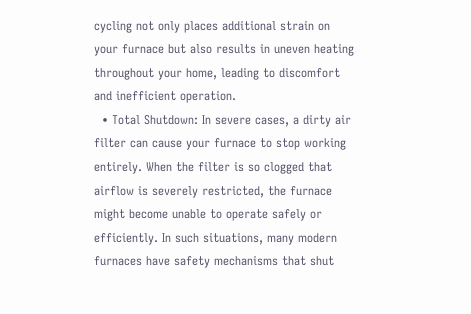cycling not only places additional strain on your furnace but also results in uneven heating throughout your home, leading to discomfort and inefficient operation.
  • Total Shutdown: In severe cases, a dirty air filter can cause your furnace to stop working entirely. When the filter is so clogged that airflow is severely restricted, the furnace might become unable to operate safely or efficiently. In such situations, many modern furnaces have safety mechanisms that shut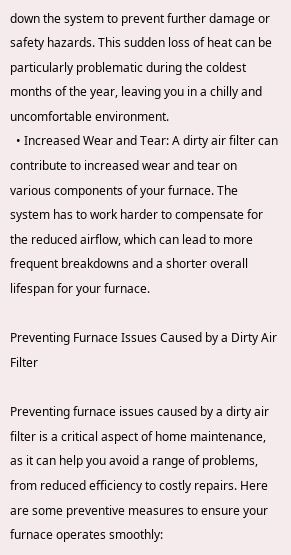down the system to prevent further damage or safety hazards. This sudden loss of heat can be particularly problematic during the coldest months of the year, leaving you in a chilly and uncomfortable environment.
  • Increased Wear and Tear: A dirty air filter can contribute to increased wear and tear on various components of your furnace. The system has to work harder to compensate for the reduced airflow, which can lead to more frequent breakdowns and a shorter overall lifespan for your furnace.

Preventing Furnace Issues Caused by a Dirty Air Filter

Preventing furnace issues caused by a dirty air filter is a critical aspect of home maintenance, as it can help you avoid a range of problems, from reduced efficiency to costly repairs. Here are some preventive measures to ensure your furnace operates smoothly: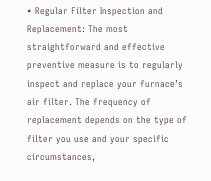• Regular Filter Inspection and Replacement: The most straightforward and effective preventive measure is to regularly inspect and replace your furnace’s air filter. The frequency of replacement depends on the type of filter you use and your specific circumstances,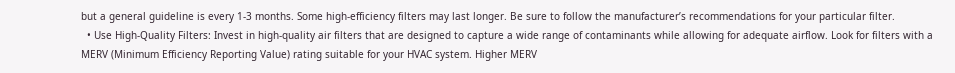but a general guideline is every 1-3 months. Some high-efficiency filters may last longer. Be sure to follow the manufacturer’s recommendations for your particular filter.
  • Use High-Quality Filters: Invest in high-quality air filters that are designed to capture a wide range of contaminants while allowing for adequate airflow. Look for filters with a MERV (Minimum Efficiency Reporting Value) rating suitable for your HVAC system. Higher MERV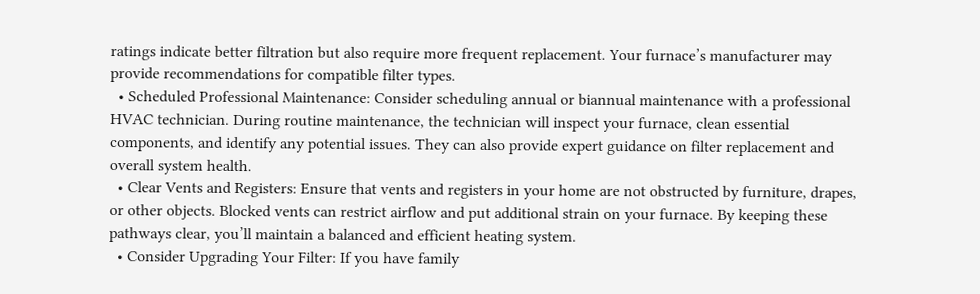ratings indicate better filtration but also require more frequent replacement. Your furnace’s manufacturer may provide recommendations for compatible filter types.
  • Scheduled Professional Maintenance: Consider scheduling annual or biannual maintenance with a professional HVAC technician. During routine maintenance, the technician will inspect your furnace, clean essential components, and identify any potential issues. They can also provide expert guidance on filter replacement and overall system health.
  • Clear Vents and Registers: Ensure that vents and registers in your home are not obstructed by furniture, drapes, or other objects. Blocked vents can restrict airflow and put additional strain on your furnace. By keeping these pathways clear, you’ll maintain a balanced and efficient heating system.
  • Consider Upgrading Your Filter: If you have family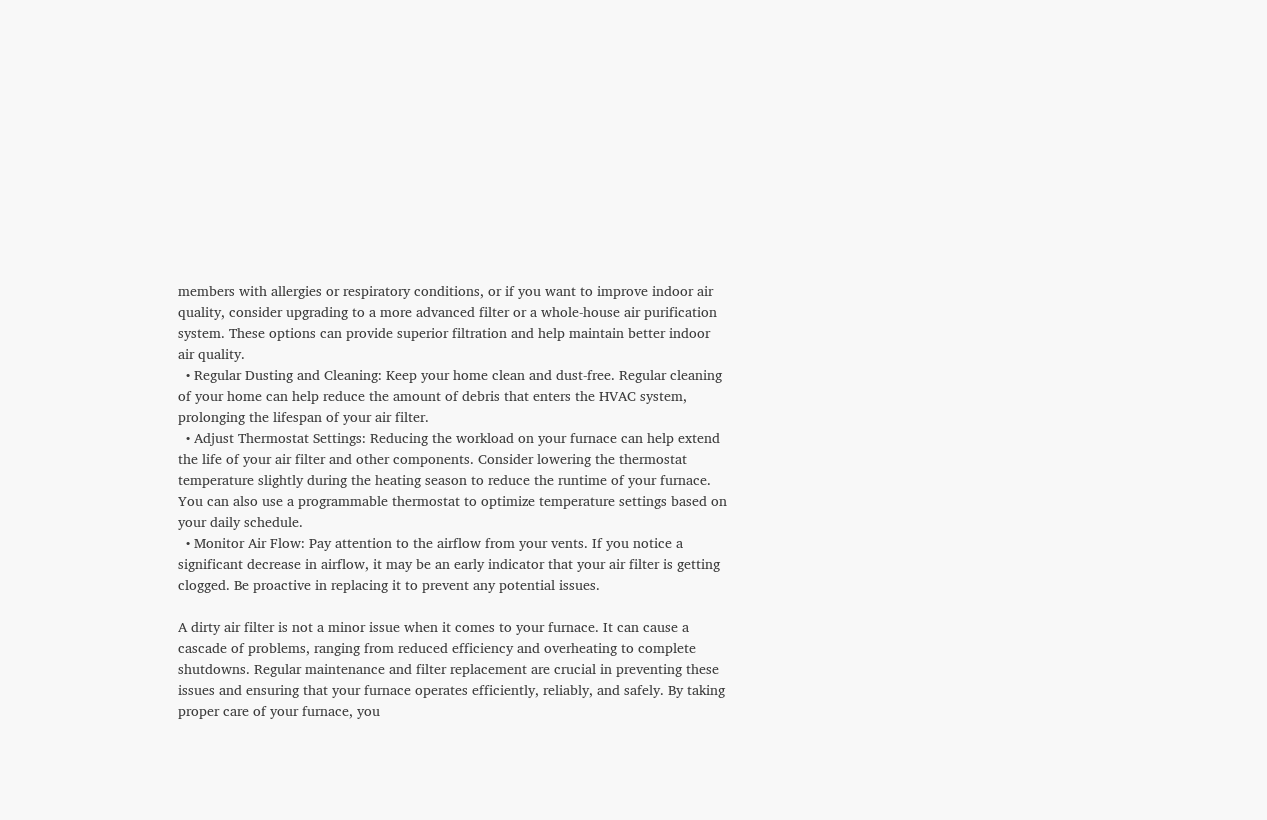members with allergies or respiratory conditions, or if you want to improve indoor air quality, consider upgrading to a more advanced filter or a whole-house air purification system. These options can provide superior filtration and help maintain better indoor air quality.
  • Regular Dusting and Cleaning: Keep your home clean and dust-free. Regular cleaning of your home can help reduce the amount of debris that enters the HVAC system, prolonging the lifespan of your air filter.
  • Adjust Thermostat Settings: Reducing the workload on your furnace can help extend the life of your air filter and other components. Consider lowering the thermostat temperature slightly during the heating season to reduce the runtime of your furnace. You can also use a programmable thermostat to optimize temperature settings based on your daily schedule.
  • Monitor Air Flow: Pay attention to the airflow from your vents. If you notice a significant decrease in airflow, it may be an early indicator that your air filter is getting clogged. Be proactive in replacing it to prevent any potential issues.

A dirty air filter is not a minor issue when it comes to your furnace. It can cause a cascade of problems, ranging from reduced efficiency and overheating to complete shutdowns. Regular maintenance and filter replacement are crucial in preventing these issues and ensuring that your furnace operates efficiently, reliably, and safely. By taking proper care of your furnace, you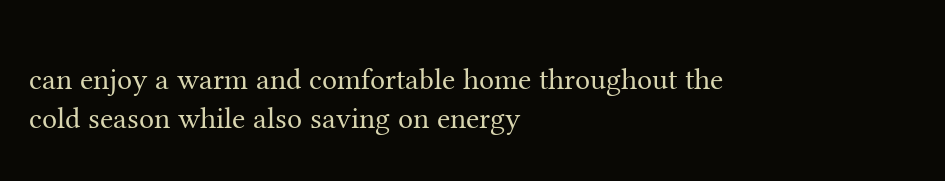can enjoy a warm and comfortable home throughout the cold season while also saving on energy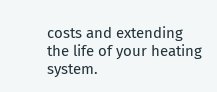costs and extending the life of your heating system.